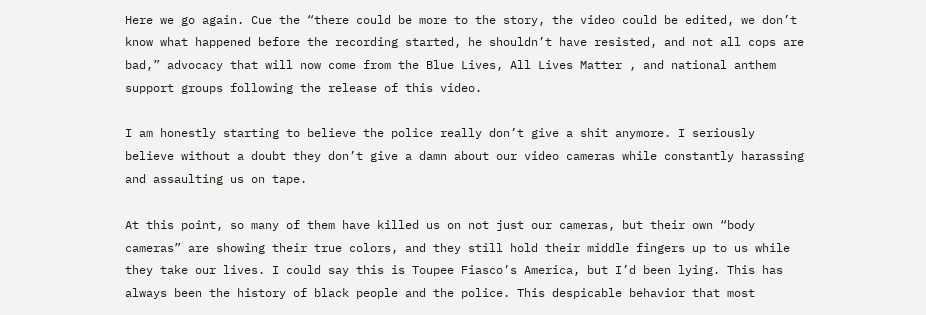Here we go again. Cue the “there could be more to the story, the video could be edited, we don’t know what happened before the recording started, he shouldn’t have resisted, and not all cops are bad,” advocacy that will now come from the Blue Lives, All Lives Matter , and national anthem support groups following the release of this video.

I am honestly starting to believe the police really don’t give a shit anymore. I seriously believe without a doubt they don’t give a damn about our video cameras while constantly harassing and assaulting us on tape.

At this point, so many of them have killed us on not just our cameras, but their own “body cameras” are showing their true colors, and they still hold their middle fingers up to us while they take our lives. I could say this is Toupee Fiasco’s America, but I’d been lying. This has always been the history of black people and the police. This despicable behavior that most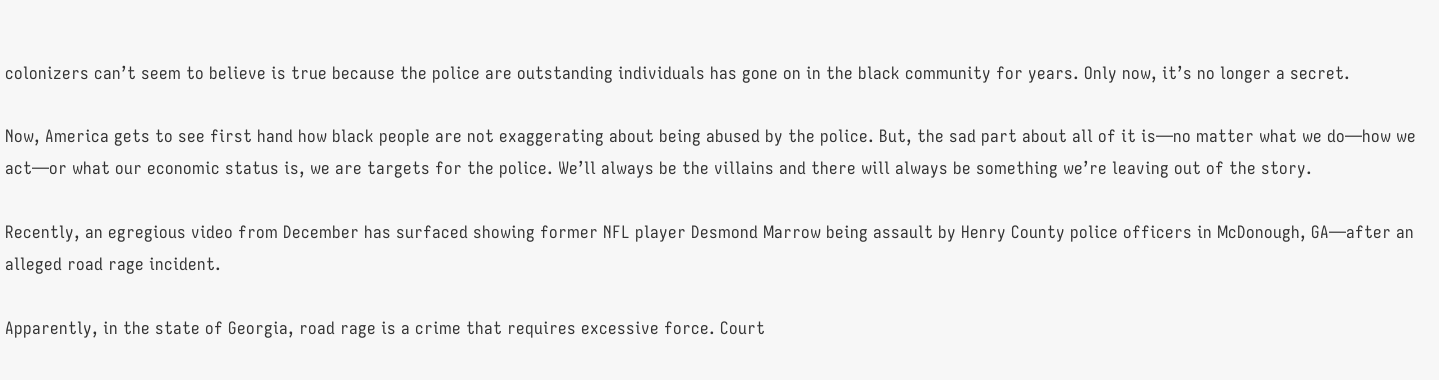colonizers can’t seem to believe is true because the police are outstanding individuals has gone on in the black community for years. Only now, it’s no longer a secret.

Now, America gets to see first hand how black people are not exaggerating about being abused by the police. But, the sad part about all of it is—no matter what we do—how we act—or what our economic status is, we are targets for the police. We’ll always be the villains and there will always be something we’re leaving out of the story.

Recently, an egregious video from December has surfaced showing former NFL player Desmond Marrow being assault by Henry County police officers in McDonough, GA—after an alleged road rage incident.

Apparently, in the state of Georgia, road rage is a crime that requires excessive force. Court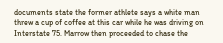documents state the former athlete says a white man threw a cup of coffee at this car while he was driving on Interstate 75. Marrow then proceeded to chase the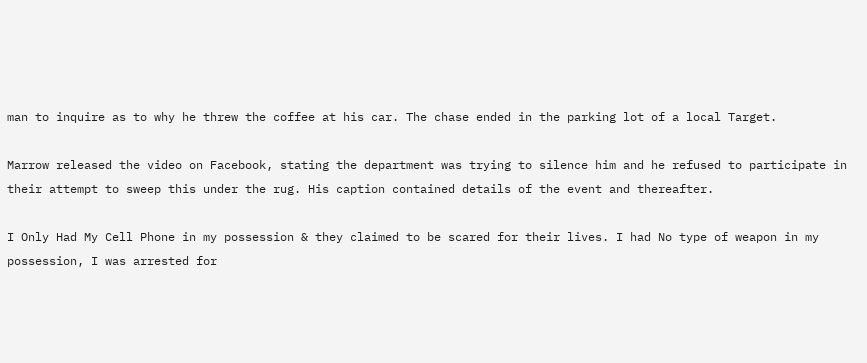man to inquire as to why he threw the coffee at his car. The chase ended in the parking lot of a local Target.

Marrow released the video on Facebook, stating the department was trying to silence him and he refused to participate in their attempt to sweep this under the rug. His caption contained details of the event and thereafter.

I Only Had My Cell Phone in my possession & they claimed to be scared for their lives. I had No type of weapon in my possession, I was arrested for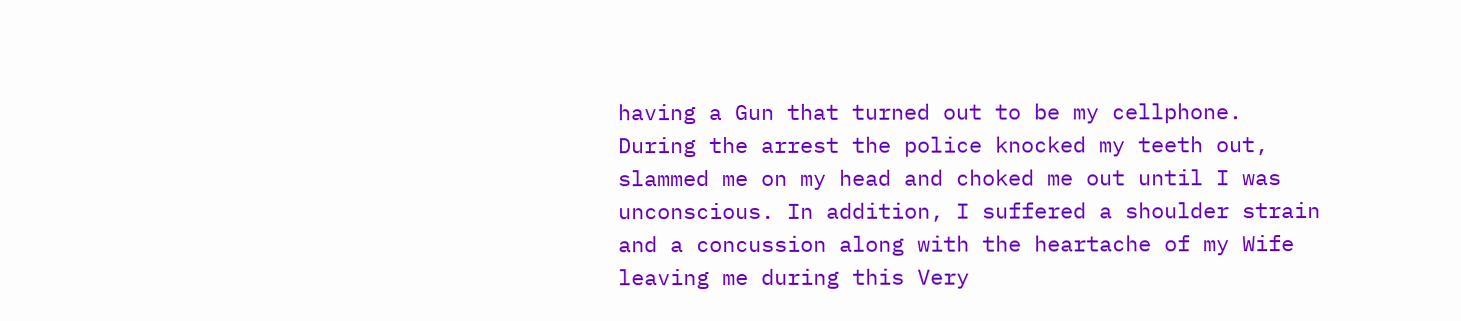having a Gun that turned out to be my cellphone. During the arrest the police knocked my teeth out, slammed me on my head and choked me out until I was unconscious. In addition, I suffered a shoulder strain and a concussion along with the heartache of my Wife leaving me during this Very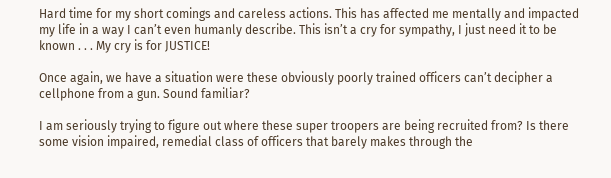Hard time for my short comings and careless actions. This has affected me mentally and impacted my life in a way I can’t even humanly describe. This isn’t a cry for sympathy, I just need it to be known . . . My cry is for JUSTICE!

Once again, we have a situation were these obviously poorly trained officers can’t decipher a cellphone from a gun. Sound familiar?

I am seriously trying to figure out where these super troopers are being recruited from? Is there some vision impaired, remedial class of officers that barely makes through the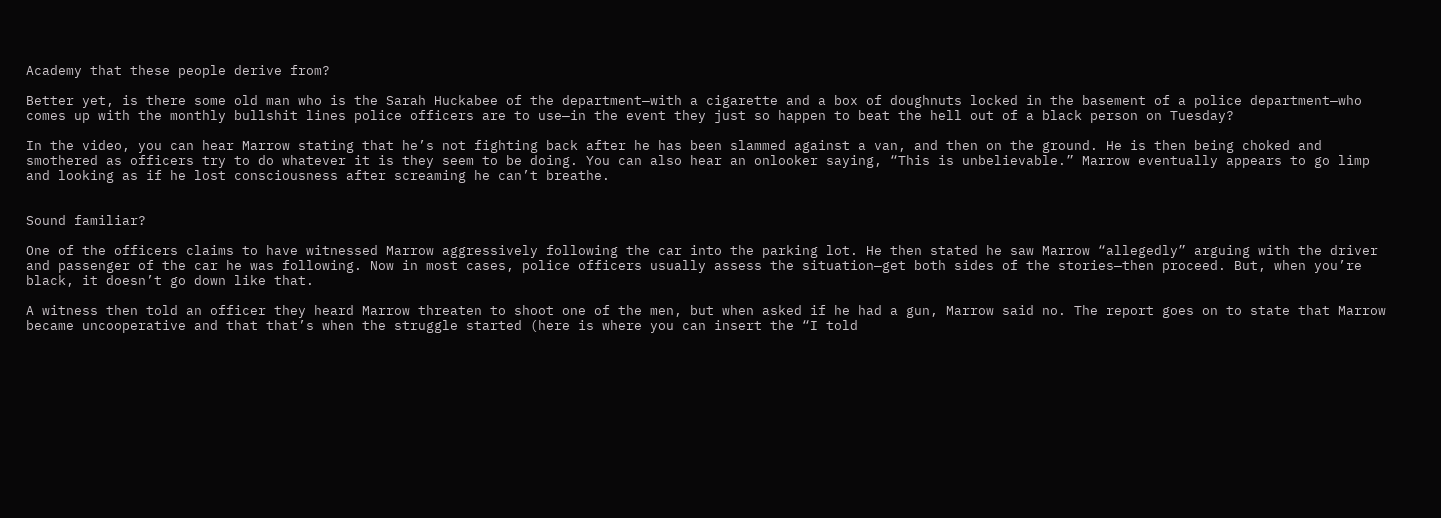Academy that these people derive from?

Better yet, is there some old man who is the Sarah Huckabee of the department—with a cigarette and a box of doughnuts locked in the basement of a police department—who comes up with the monthly bullshit lines police officers are to use—in the event they just so happen to beat the hell out of a black person on Tuesday?

In the video, you can hear Marrow stating that he’s not fighting back after he has been slammed against a van, and then on the ground. He is then being choked and smothered as officers try to do whatever it is they seem to be doing. You can also hear an onlooker saying, “This is unbelievable.” Marrow eventually appears to go limp and looking as if he lost consciousness after screaming he can’t breathe.


Sound familiar?

One of the officers claims to have witnessed Marrow aggressively following the car into the parking lot. He then stated he saw Marrow “allegedly” arguing with the driver and passenger of the car he was following. Now in most cases, police officers usually assess the situation—get both sides of the stories—then proceed. But, when you’re black, it doesn’t go down like that.

A witness then told an officer they heard Marrow threaten to shoot one of the men, but when asked if he had a gun, Marrow said no. The report goes on to state that Marrow became uncooperative and that that’s when the struggle started (here is where you can insert the “I told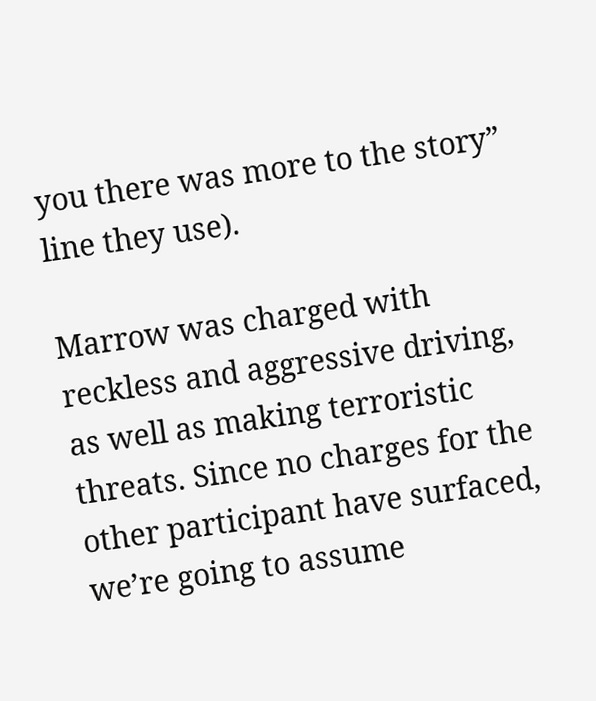you there was more to the story” line they use).

Marrow was charged with reckless and aggressive driving, as well as making terroristic threats. Since no charges for the other participant have surfaced, we’re going to assume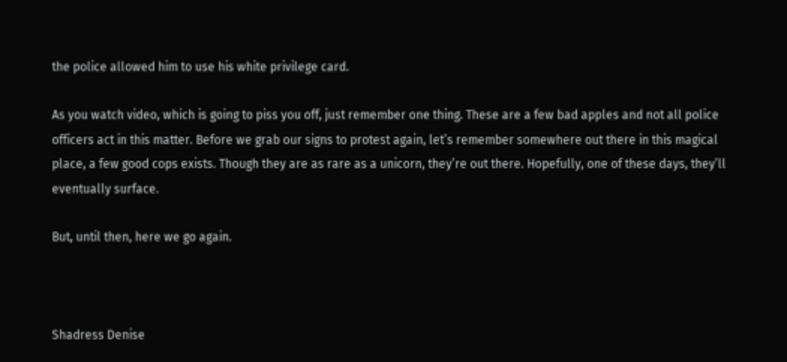the police allowed him to use his white privilege card.

As you watch video, which is going to piss you off, just remember one thing. These are a few bad apples and not all police officers act in this matter. Before we grab our signs to protest again, let’s remember somewhere out there in this magical place, a few good cops exists. Though they are as rare as a unicorn, they’re out there. Hopefully, one of these days, they’ll eventually surface.

But, until then, here we go again.



Shadress Denise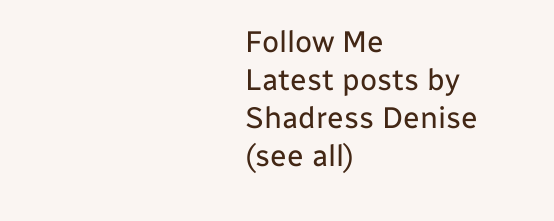Follow Me
Latest posts by Shadress Denise (see all)